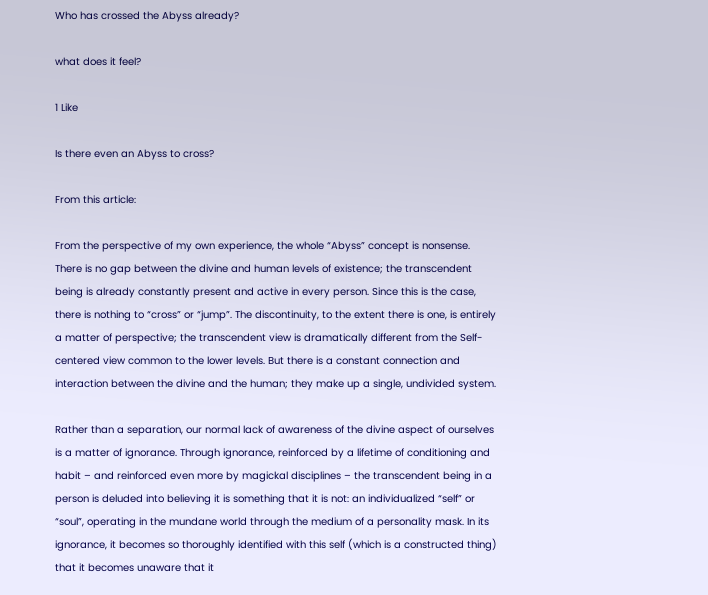Who has crossed the Abyss already?

what does it feel?

1 Like

Is there even an Abyss to cross?

From this article:

From the perspective of my own experience, the whole “Abyss” concept is nonsense. There is no gap between the divine and human levels of existence; the transcendent being is already constantly present and active in every person. Since this is the case, there is nothing to “cross” or “jump”. The discontinuity, to the extent there is one, is entirely a matter of perspective; the transcendent view is dramatically different from the Self-centered view common to the lower levels. But there is a constant connection and interaction between the divine and the human; they make up a single, undivided system.

Rather than a separation, our normal lack of awareness of the divine aspect of ourselves is a matter of ignorance. Through ignorance, reinforced by a lifetime of conditioning and habit – and reinforced even more by magickal disciplines – the transcendent being in a person is deluded into believing it is something that it is not: an individualized “self” or “soul”, operating in the mundane world through the medium of a personality mask. In its ignorance, it becomes so thoroughly identified with this self (which is a constructed thing) that it becomes unaware that it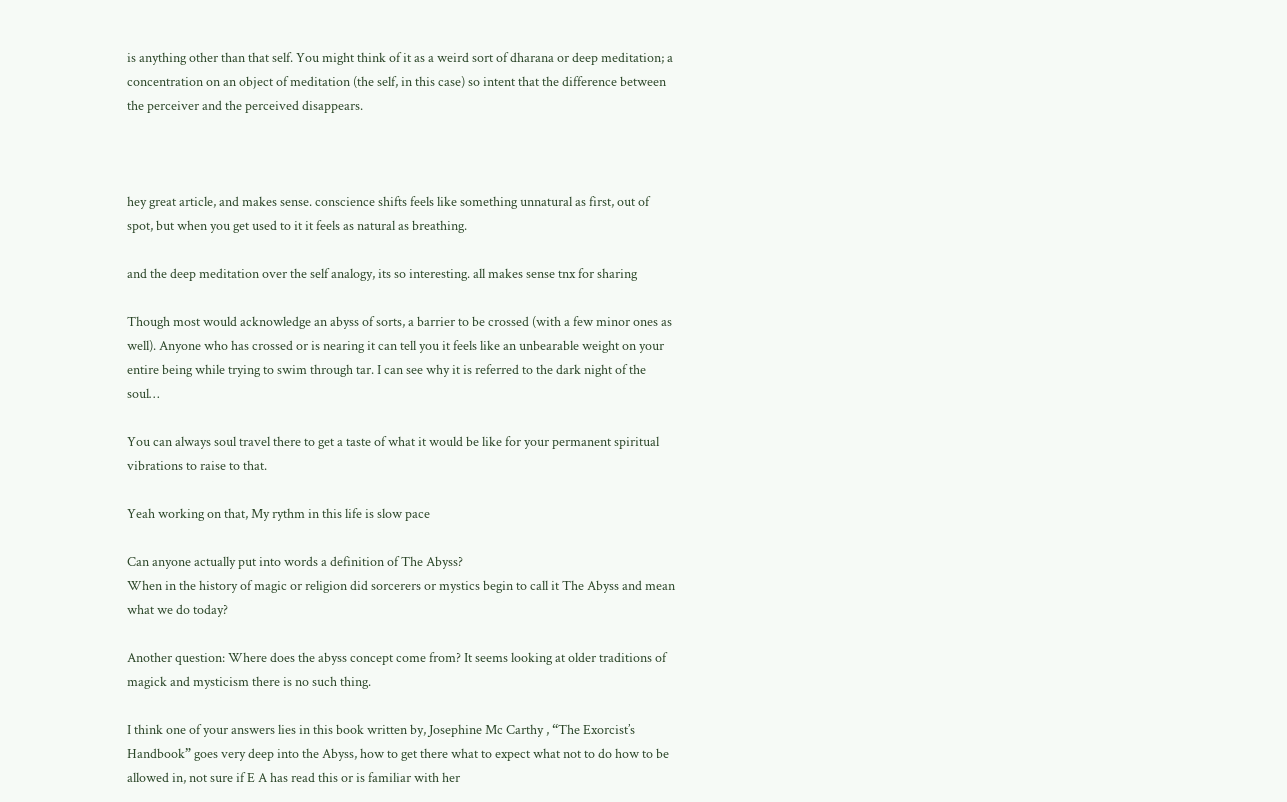is anything other than that self. You might think of it as a weird sort of dharana or deep meditation; a concentration on an object of meditation (the self, in this case) so intent that the difference between the perceiver and the perceived disappears.



hey great article, and makes sense. conscience shifts feels like something unnatural as first, out of spot, but when you get used to it it feels as natural as breathing.

and the deep meditation over the self analogy, its so interesting. all makes sense tnx for sharing

Though most would acknowledge an abyss of sorts, a barrier to be crossed (with a few minor ones as well). Anyone who has crossed or is nearing it can tell you it feels like an unbearable weight on your entire being while trying to swim through tar. I can see why it is referred to the dark night of the soul…

You can always soul travel there to get a taste of what it would be like for your permanent spiritual vibrations to raise to that.

Yeah working on that, My rythm in this life is slow pace

Can anyone actually put into words a definition of The Abyss?
When in the history of magic or religion did sorcerers or mystics begin to call it The Abyss and mean what we do today?

Another question: Where does the abyss concept come from? It seems looking at older traditions of magick and mysticism there is no such thing.

I think one of your answers lies in this book written by, Josephine Mc Carthy , “The Exorcist’s Handbook” goes very deep into the Abyss, how to get there what to expect what not to do how to be allowed in, not sure if E A has read this or is familiar with her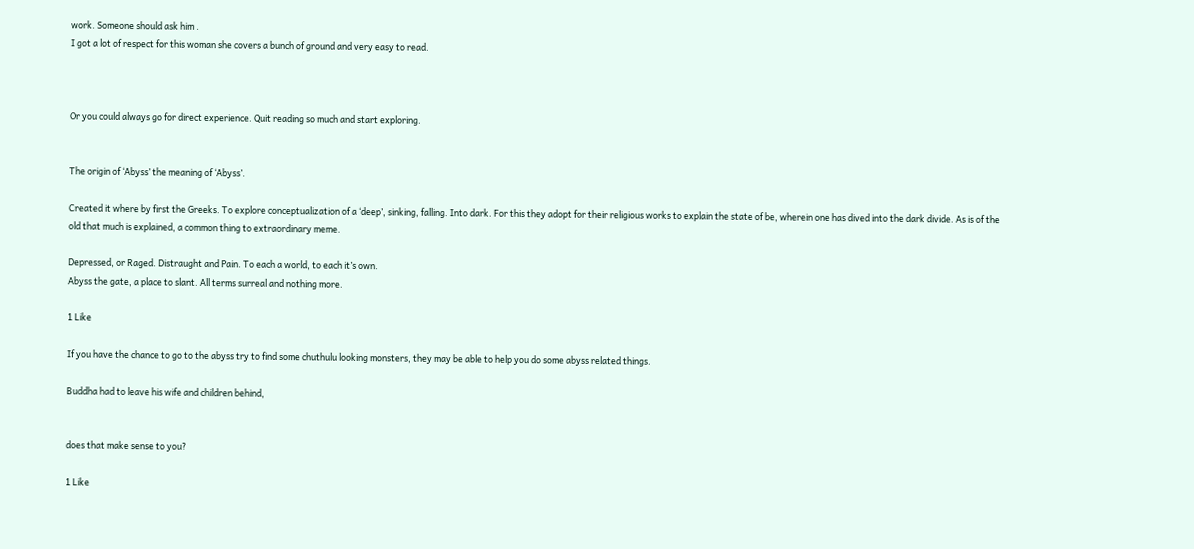work. Someone should ask him .
I got a lot of respect for this woman she covers a bunch of ground and very easy to read.



Or you could always go for direct experience. Quit reading so much and start exploring.


The origin of ‘Abyss’ the meaning of ‘Abyss’.

Created it where by first the Greeks. To explore conceptualization of a ‘deep’, sinking, falling. Into dark. For this they adopt for their religious works to explain the state of be, wherein one has dived into the dark divide. As is of the old that much is explained, a common thing to extraordinary meme.

Depressed, or Raged. Distraught and Pain. To each a world, to each it’s own.
Abyss the gate, a place to slant. All terms surreal and nothing more.

1 Like

If you have the chance to go to the abyss try to find some chuthulu looking monsters, they may be able to help you do some abyss related things.

Buddha had to leave his wife and children behind,


does that make sense to you?

1 Like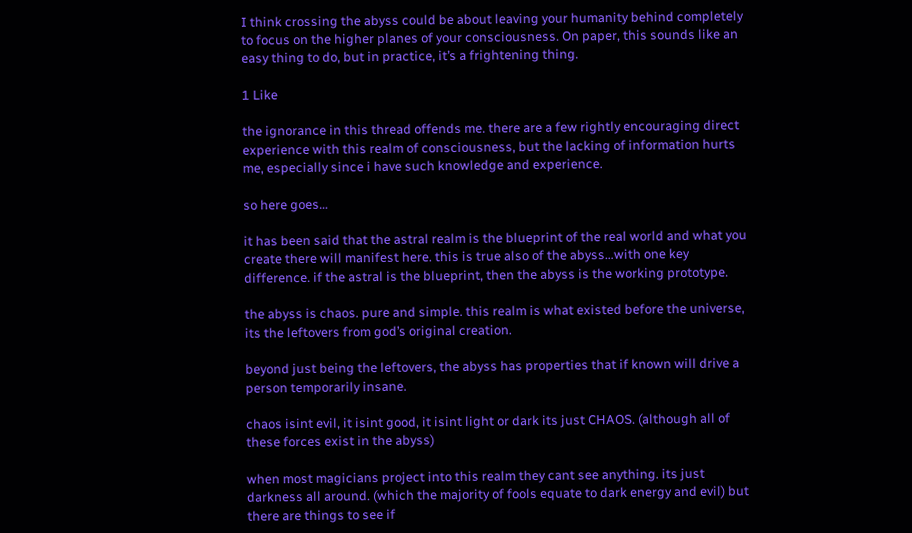I think crossing the abyss could be about leaving your humanity behind completely to focus on the higher planes of your consciousness. On paper, this sounds like an easy thing to do, but in practice, it’s a frightening thing.

1 Like

the ignorance in this thread offends me. there are a few rightly encouraging direct experience with this realm of consciousness, but the lacking of information hurts me, especially since i have such knowledge and experience.

so here goes…

it has been said that the astral realm is the blueprint of the real world and what you create there will manifest here. this is true also of the abyss…with one key difference. if the astral is the blueprint, then the abyss is the working prototype.

the abyss is chaos. pure and simple. this realm is what existed before the universe, its the leftovers from god’s original creation.

beyond just being the leftovers, the abyss has properties that if known will drive a person temporarily insane.

chaos isint evil, it isint good, it isint light or dark its just CHAOS. (although all of these forces exist in the abyss)

when most magicians project into this realm they cant see anything. its just darkness all around. (which the majority of fools equate to dark energy and evil) but there are things to see if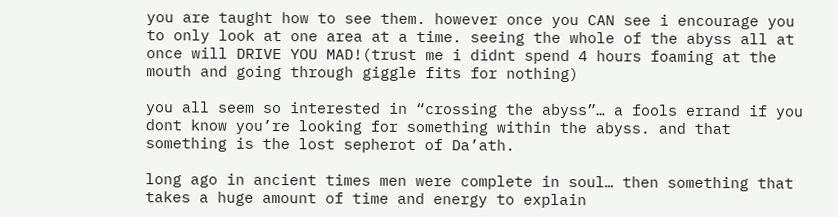you are taught how to see them. however once you CAN see i encourage you to only look at one area at a time. seeing the whole of the abyss all at once will DRIVE YOU MAD!(trust me i didnt spend 4 hours foaming at the mouth and going through giggle fits for nothing)

you all seem so interested in “crossing the abyss”… a fools errand if you dont know you’re looking for something within the abyss. and that something is the lost sepherot of Da’ath.

long ago in ancient times men were complete in soul… then something that takes a huge amount of time and energy to explain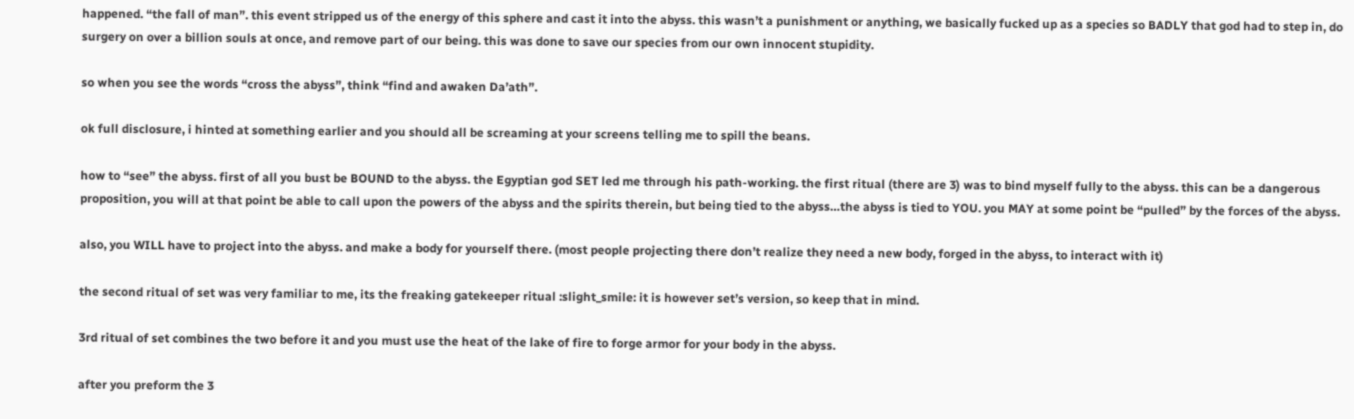happened. “the fall of man”. this event stripped us of the energy of this sphere and cast it into the abyss. this wasn’t a punishment or anything, we basically fucked up as a species so BADLY that god had to step in, do surgery on over a billion souls at once, and remove part of our being. this was done to save our species from our own innocent stupidity.

so when you see the words “cross the abyss”, think “find and awaken Da’ath”.

ok full disclosure, i hinted at something earlier and you should all be screaming at your screens telling me to spill the beans.

how to “see” the abyss. first of all you bust be BOUND to the abyss. the Egyptian god SET led me through his path-working. the first ritual (there are 3) was to bind myself fully to the abyss. this can be a dangerous proposition, you will at that point be able to call upon the powers of the abyss and the spirits therein, but being tied to the abyss…the abyss is tied to YOU. you MAY at some point be “pulled” by the forces of the abyss.

also, you WILL have to project into the abyss. and make a body for yourself there. (most people projecting there don’t realize they need a new body, forged in the abyss, to interact with it)

the second ritual of set was very familiar to me, its the freaking gatekeeper ritual :slight_smile: it is however set’s version, so keep that in mind.

3rd ritual of set combines the two before it and you must use the heat of the lake of fire to forge armor for your body in the abyss.

after you preform the 3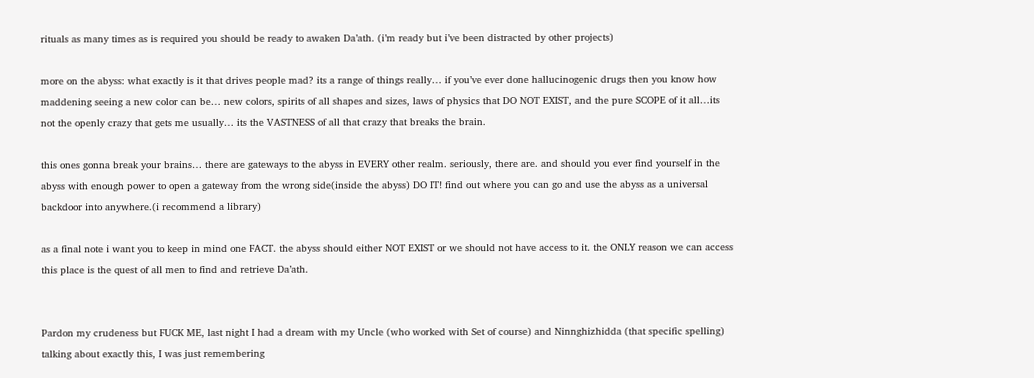rituals as many times as is required you should be ready to awaken Da’ath. (i’m ready but i’ve been distracted by other projects)

more on the abyss: what exactly is it that drives people mad? its a range of things really… if you’ve ever done hallucinogenic drugs then you know how maddening seeing a new color can be… new colors, spirits of all shapes and sizes, laws of physics that DO NOT EXIST, and the pure SCOPE of it all…its not the openly crazy that gets me usually… its the VASTNESS of all that crazy that breaks the brain.

this ones gonna break your brains… there are gateways to the abyss in EVERY other realm. seriously, there are. and should you ever find yourself in the abyss with enough power to open a gateway from the wrong side(inside the abyss) DO IT! find out where you can go and use the abyss as a universal backdoor into anywhere.(i recommend a library)

as a final note i want you to keep in mind one FACT. the abyss should either NOT EXIST or we should not have access to it. the ONLY reason we can access this place is the quest of all men to find and retrieve Da’ath.


Pardon my crudeness but FUCK ME, last night I had a dream with my Uncle (who worked with Set of course) and Ninnghizhidda (that specific spelling) talking about exactly this, I was just remembering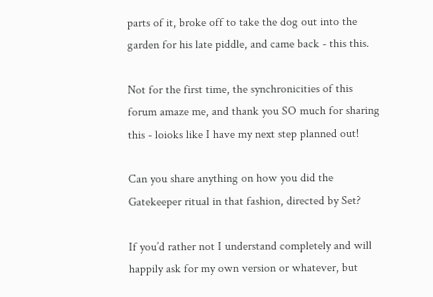parts of it, broke off to take the dog out into the garden for his late piddle, and came back - this this.

Not for the first time, the synchronicities of this forum amaze me, and thank you SO much for sharing this - loioks like I have my next step planned out!

Can you share anything on how you did the Gatekeeper ritual in that fashion, directed by Set?

If you’d rather not I understand completely and will happily ask for my own version or whatever, but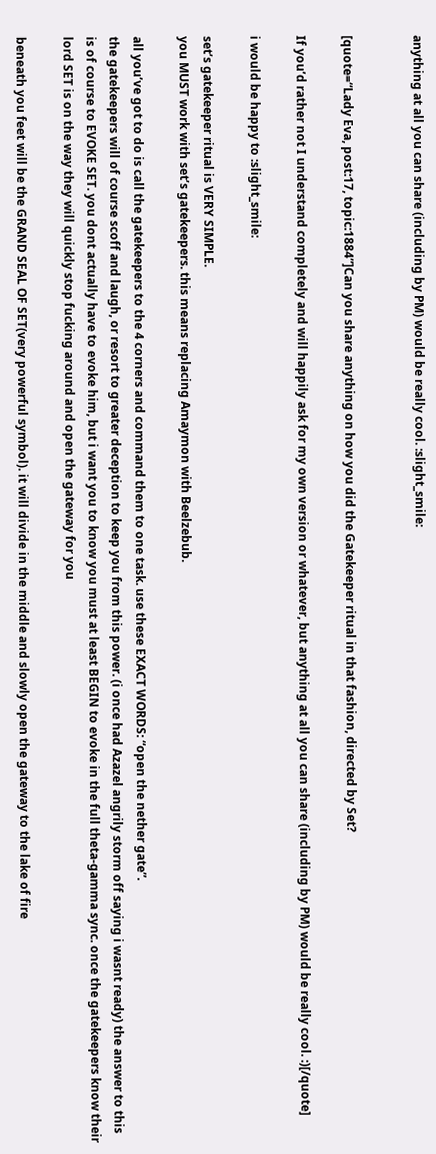anything at all you can share (including by PM) would be really cool. :slight_smile:


[quote=“Lady Eva, post:17, topic:1884”]Can you share anything on how you did the Gatekeeper ritual in that fashion, directed by Set?

If you’d rather not I understand completely and will happily ask for my own version or whatever, but anything at all you can share (including by PM) would be really cool. :)[/quote]

i would be happy to :slight_smile:

set’s gatekeeper ritual is VERY SIMPLE.
you MUST work with set’s gatekeepers. this means replacing Amaymon with Beelzebub.

all you’ve got to do is call the gatekeepers to the 4 corners and command them to one task. use these EXACT WORDS: “open the nether gate”.
the gatekeepers will of course scoff and laugh, or resort to greater deception to keep you from this power. (i once had Azazel angrily storm off saying i wasnt ready) the answer to this is of course to EVOKE SET. you dont actually have to evoke him, but i want you to know you must at least BEGIN to evoke in the full theta-gamma sync. once the gatekeepers know their lord SET is on the way they will quickly stop fucking around and open the gateway for you

beneath you feet will be the GRAND SEAL OF SET(very powerful symbol). it will divide in the middle and slowly open the gateway to the lake of fire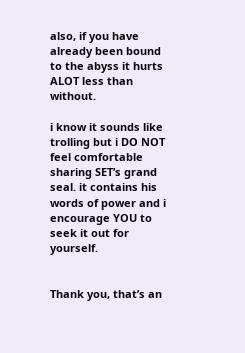also, if you have already been bound to the abyss it hurts ALOT less than without.

i know it sounds like trolling but i DO NOT feel comfortable sharing SET’s grand seal. it contains his words of power and i encourage YOU to seek it out for yourself.


Thank you, that’s an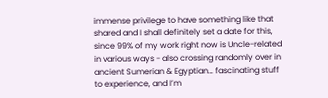immense privilege to have something like that shared and I shall definitely set a date for this, since 99% of my work right now is Uncle-related in various ways - also crossing randomly over in ancient Sumerian & Egyptian… fascinating stuff to experience, and I’m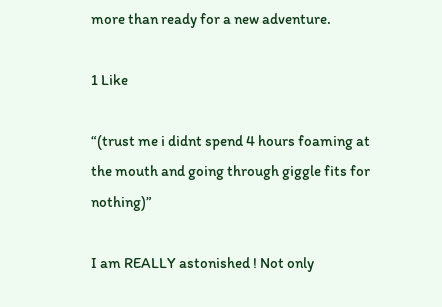more than ready for a new adventure.

1 Like

“(trust me i didnt spend 4 hours foaming at the mouth and going through giggle fits for nothing)”

I am REALLY astonished ! Not only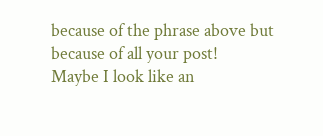because of the phrase above but because of all your post!
Maybe I look like an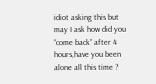idiot asking this but may I ask how did you “come back” after 4 hours,have you been alone all this time ?